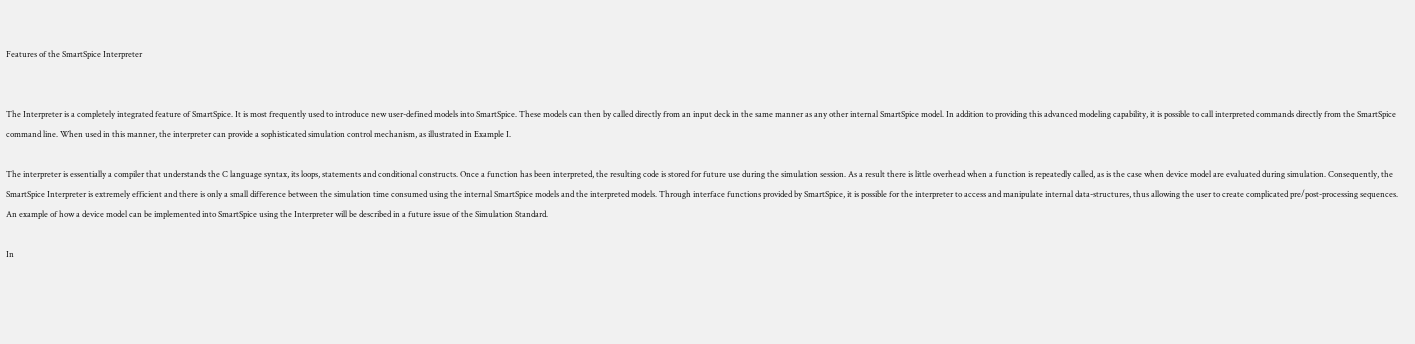Features of the SmartSpice Interpreter


The Interpreter is a completely integrated feature of SmartSpice. It is most frequently used to introduce new user-defined models into SmartSpice. These models can then by called directly from an input deck in the same manner as any other internal SmartSpice model. In addition to providing this advanced modeling capability, it is possible to call interpreted commands directly from the SmartSpice command line. When used in this manner, the interpreter can provide a sophisticated simulation control mechanism, as illustrated in Example I.

The interpreter is essentially a compiler that understands the C language syntax, its loops, statements and conditional constructs. Once a function has been interpreted, the resulting code is stored for future use during the simulation session. As a result there is little overhead when a function is repeatedly called, as is the case when device model are evaluated during simulation. Consequently, the SmartSpice Interpreter is extremely efficient and there is only a small difference between the simulation time consumed using the internal SmartSpice models and the interpreted models. Through interface functions provided by SmartSpice, it is possible for the interpreter to access and manipulate internal data-structures, thus allowing the user to create complicated pre/post-processing sequences. An example of how a device model can be implemented into SmartSpice using the Interpreter will be described in a future issue of the Simulation Standard.

In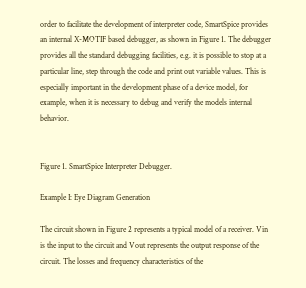order to facilitate the development of interpreter code, SmartSpice provides an internal X-MOTIF based debugger, as shown in Figure 1. The debugger provides all the standard debugging facilities, e.g. it is possible to stop at a particular line, step through the code and print out variable values. This is especially important in the development phase of a device model, for example, when it is necessary to debug and verify the models internal behavior.


Figure 1. SmartSpice Interpreter Debugger.

Example I: Eye Diagram Generation

The circuit shown in Figure 2 represents a typical model of a receiver. Vin is the input to the circuit and Vout represents the output response of the circuit. The losses and frequency characteristics of the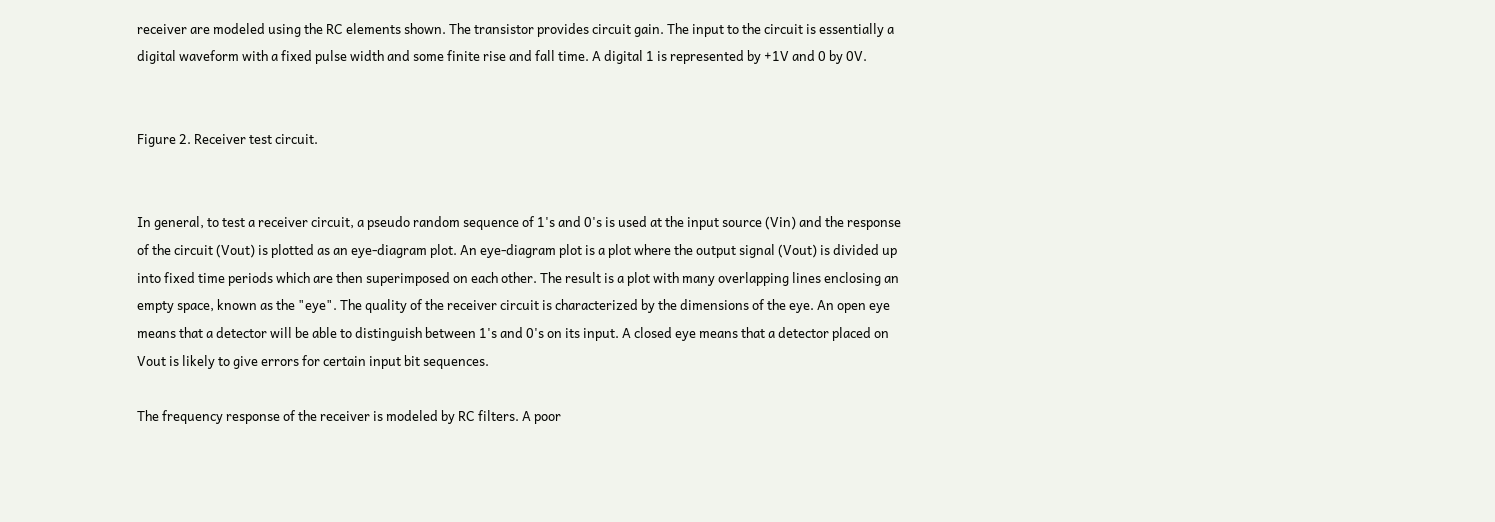receiver are modeled using the RC elements shown. The transistor provides circuit gain. The input to the circuit is essentially a digital waveform with a fixed pulse width and some finite rise and fall time. A digital 1 is represented by +1V and 0 by 0V.


Figure 2. Receiver test circuit.


In general, to test a receiver circuit, a pseudo random sequence of 1's and 0's is used at the input source (Vin) and the response of the circuit (Vout) is plotted as an eye-diagram plot. An eye-diagram plot is a plot where the output signal (Vout) is divided up into fixed time periods which are then superimposed on each other. The result is a plot with many overlapping lines enclosing an empty space, known as the "eye". The quality of the receiver circuit is characterized by the dimensions of the eye. An open eye means that a detector will be able to distinguish between 1's and 0's on its input. A closed eye means that a detector placed on Vout is likely to give errors for certain input bit sequences.

The frequency response of the receiver is modeled by RC filters. A poor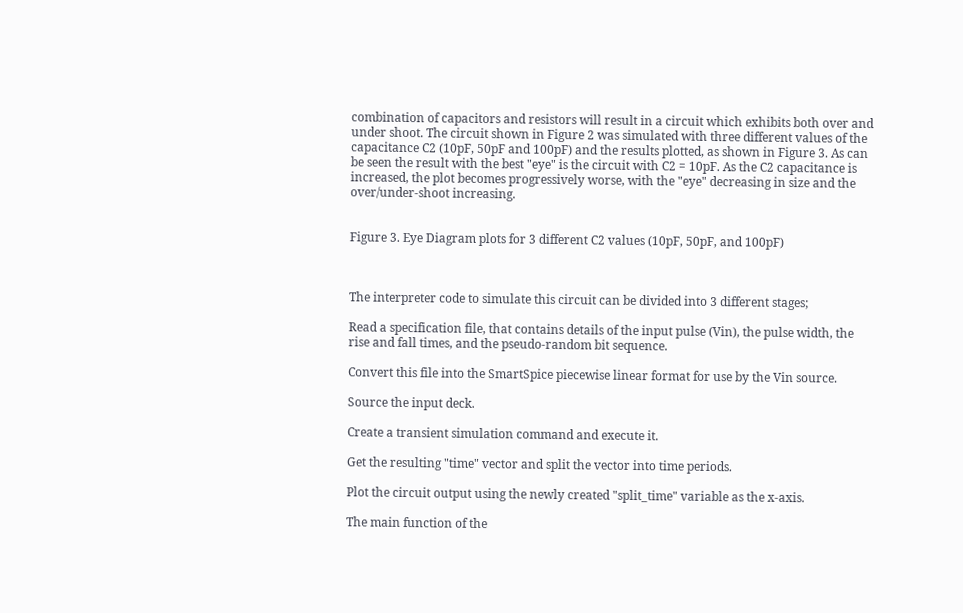combination of capacitors and resistors will result in a circuit which exhibits both over and under shoot. The circuit shown in Figure 2 was simulated with three different values of the capacitance C2 (10pF, 50pF and 100pF) and the results plotted, as shown in Figure 3. As can be seen the result with the best "eye" is the circuit with C2 = 10pF. As the C2 capacitance is increased, the plot becomes progressively worse, with the "eye" decreasing in size and the over/under-shoot increasing.


Figure 3. Eye Diagram plots for 3 different C2 values (10pF, 50pF, and 100pF)



The interpreter code to simulate this circuit can be divided into 3 different stages;

Read a specification file, that contains details of the input pulse (Vin), the pulse width, the rise and fall times, and the pseudo-random bit sequence.

Convert this file into the SmartSpice piecewise linear format for use by the Vin source.

Source the input deck.

Create a transient simulation command and execute it.

Get the resulting "time" vector and split the vector into time periods.

Plot the circuit output using the newly created "split_time" variable as the x-axis.

The main function of the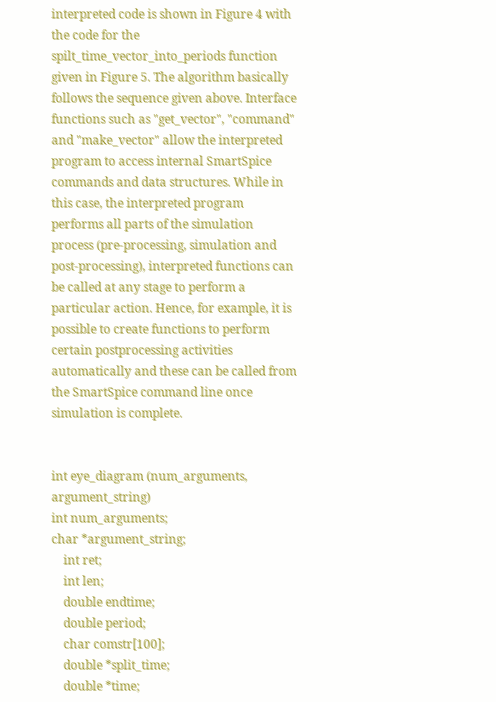interpreted code is shown in Figure 4 with the code for the spilt_time_vector_into_periods function given in Figure 5. The algorithm basically follows the sequence given above. Interface functions such as "get_vector", "command" and "make_vector" allow the interpreted program to access internal SmartSpice commands and data structures. While in this case, the interpreted program performs all parts of the simulation process (pre-processing, simulation and post-processing), interpreted functions can be called at any stage to perform a particular action. Hence, for example, it is possible to create functions to perform certain postprocessing activities automatically and these can be called from the SmartSpice command line once simulation is complete.


int eye_diagram (num_arguments, argument_string)
int num_arguments;
char *argument_string;
    int ret;
    int len;
    double endtime;
    double period;
    char comstr[100];
    double *split_time;
    double *time;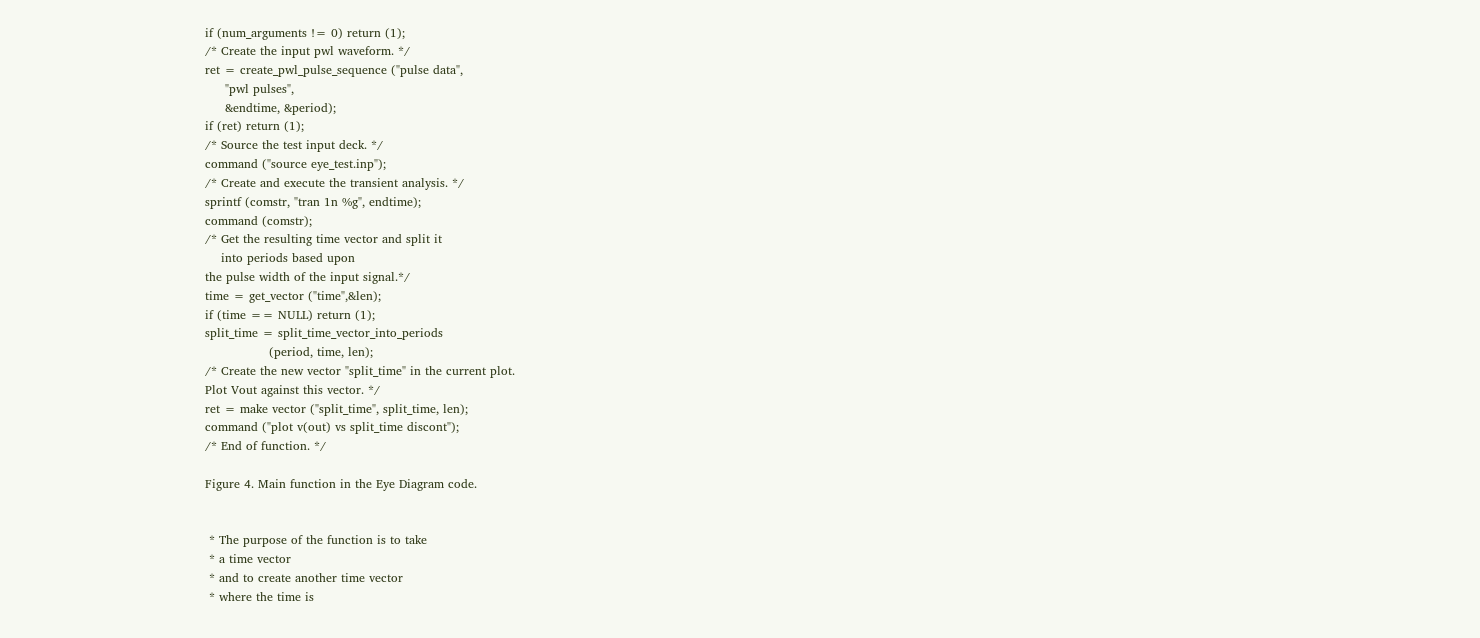if (num_arguments != 0) return (1);
/* Create the input pwl waveform. */
ret = create_pwl_pulse_sequence ("pulse data",
     "pwl pulses",
     &endtime, &period);
if (ret) return (1);
/* Source the test input deck. */
command ("source eye_test.inp");
/* Create and execute the transient analysis. */
sprintf (comstr, "tran 1n %g", endtime);
command (comstr);
/* Get the resulting time vector and split it
    into periods based upon
the pulse width of the input signal.*/
time = get_vector ("time",&len);
if (time == NULL) return (1);
split_time = split_time_vector_into_periods
                (period, time, len);
/* Create the new vector "split_time" in the current plot.
Plot Vout against this vector. */
ret = make vector ("split_time", split_time, len);
command ("plot v(out) vs split_time discont");
/* End of function. */

Figure 4. Main function in the Eye Diagram code.


 * The purpose of the function is to take
 * a time vector
 * and to create another time vector
 * where the time is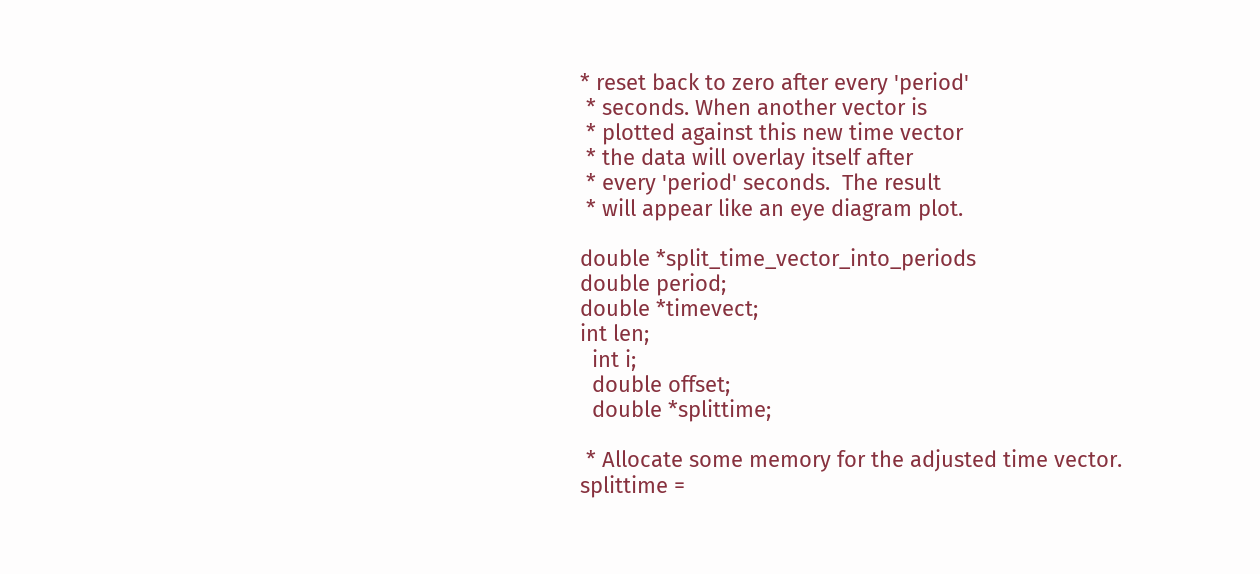* reset back to zero after every 'period'
 * seconds. When another vector is
 * plotted against this new time vector
 * the data will overlay itself after
 * every 'period' seconds.  The result
 * will appear like an eye diagram plot.

double *split_time_vector_into_periods
double period;
double *timevect;
int len;
  int i;
  double offset;
  double *splittime;

 * Allocate some memory for the adjusted time vector.
splittime =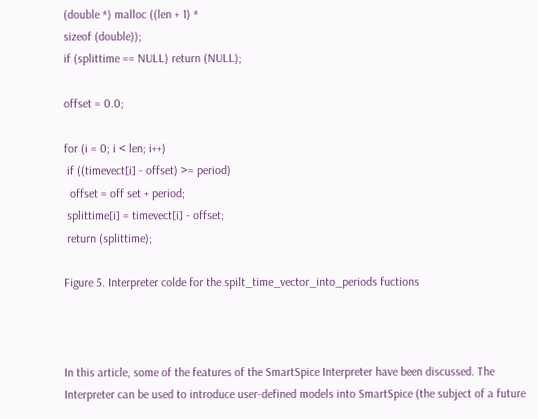(double *) malloc ((len + 1) *
sizeof (double));
if (splittime == NULL) return (NULL);

offset = 0.0;

for (i = 0; i < len; i++)
 if ((timevect[i] - offset) >= period)
  offset = off set + period;
 splittime[i] = timevect[i] - offset;
 return (splittime);

Figure 5. Interpreter colde for the spilt_time_vector_into_periods fuctions



In this article, some of the features of the SmartSpice Interpreter have been discussed. The Interpreter can be used to introduce user-defined models into SmartSpice (the subject of a future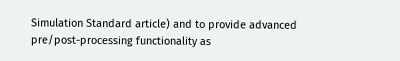Simulation Standard article) and to provide advanced pre/post-processing functionality as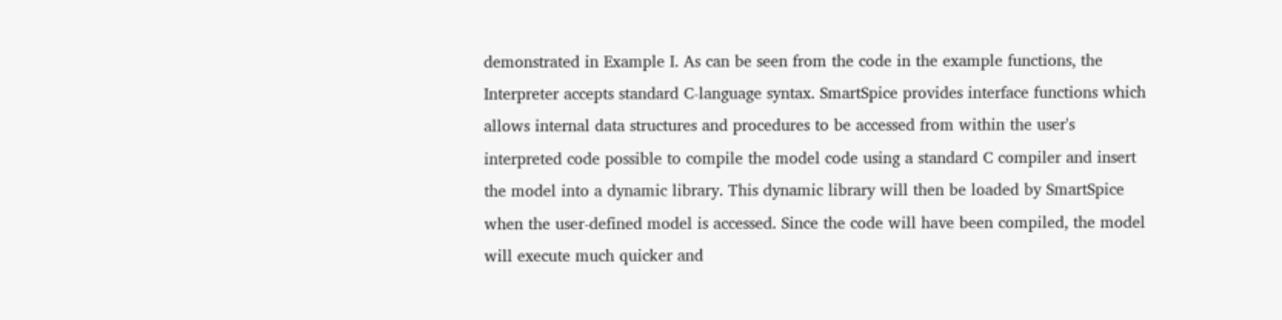demonstrated in Example I. As can be seen from the code in the example functions, the Interpreter accepts standard C-language syntax. SmartSpice provides interface functions which allows internal data structures and procedures to be accessed from within the user's interpreted code possible to compile the model code using a standard C compiler and insert the model into a dynamic library. This dynamic library will then be loaded by SmartSpice when the user-defined model is accessed. Since the code will have been compiled, the model will execute much quicker and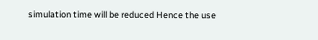simulation time will be reduced Hence the use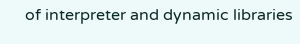of interpreter and dynamic libraries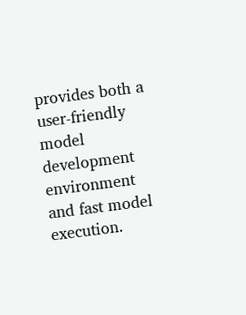provides both a user-friendly model development environment and fast model execution.